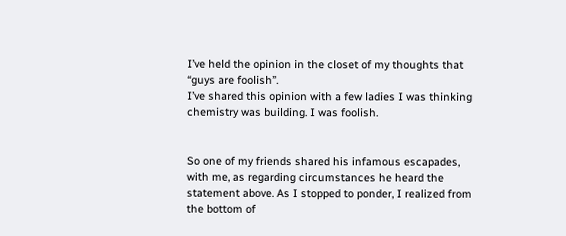I’ve held the opinion in the closet of my thoughts that “guys are foolish”.
I’ve shared this opinion with a few ladies I was thinking chemistry was building. I was foolish.


So one of my friends shared his infamous escapades, with me, as regarding circumstances he heard the statement above. As I stopped to ponder, I realized from the bottom of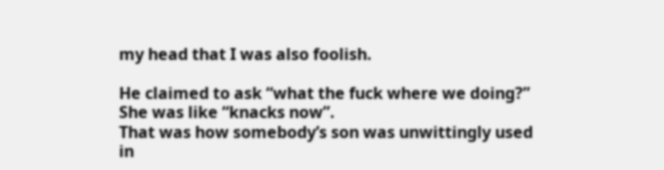my head that I was also foolish.

He claimed to ask “what the fuck where we doing?”
She was like “knacks now”.
That was how somebody’s son was unwittingly used in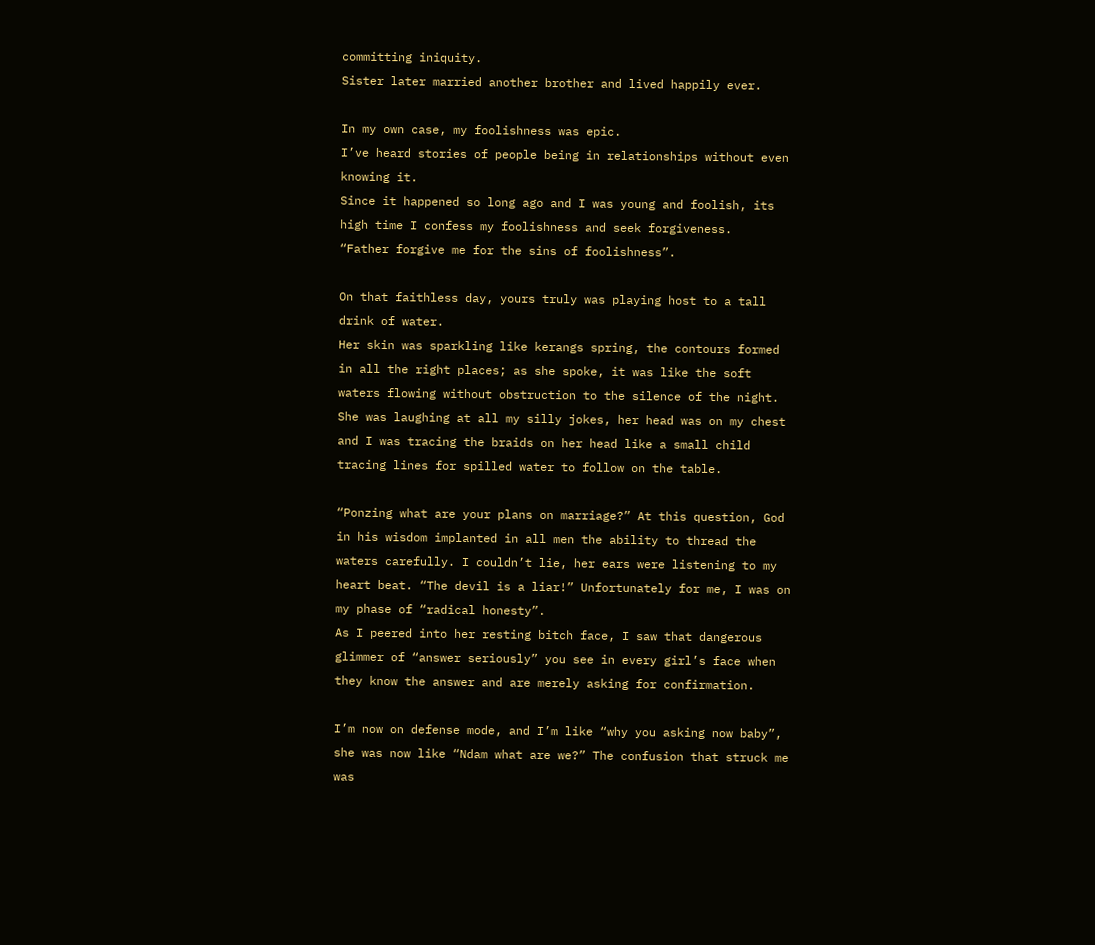committing iniquity.
Sister later married another brother and lived happily ever.

In my own case, my foolishness was epic.
I’ve heard stories of people being in relationships without even knowing it.
Since it happened so long ago and I was young and foolish, its high time I confess my foolishness and seek forgiveness.
“Father forgive me for the sins of foolishness”.

On that faithless day, yours truly was playing host to a tall drink of water.
Her skin was sparkling like kerangs spring, the contours formed in all the right places; as she spoke, it was like the soft waters flowing without obstruction to the silence of the night.
She was laughing at all my silly jokes, her head was on my chest and I was tracing the braids on her head like a small child tracing lines for spilled water to follow on the table.

“Ponzing what are your plans on marriage?” At this question, God in his wisdom implanted in all men the ability to thread the waters carefully. I couldn’t lie, her ears were listening to my heart beat. “The devil is a liar!” Unfortunately for me, I was on my phase of “radical honesty”.
As I peered into her resting bitch face, I saw that dangerous glimmer of “answer seriously” you see in every girl’s face when they know the answer and are merely asking for confirmation.

I’m now on defense mode, and I’m like “why you asking now baby”, she was now like “Ndam what are we?” The confusion that struck me was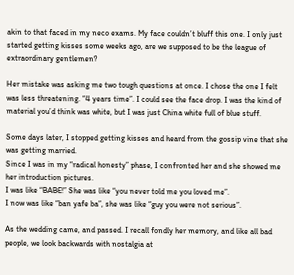akin to that faced in my neco exams. My face couldn’t bluff this one. I only just started getting kisses some weeks ago, are we supposed to be the league of extraordinary gentlemen?

Her mistake was asking me two tough questions at once. I chose the one I felt was less threatening. “4 years time”. I could see the face drop. I was the kind of material you’d think was white, but I was just China white full of blue stuff.

Some days later, I stopped getting kisses and heard from the gossip vine that she was getting married.
Since I was in my “radical honesty” phase, I confronted her and she showed me her introduction pictures.
I was like “BABE!” She was like “you never told me you loved me”.
I now was like “ban yafe ba”, she was like “guy you were not serious”.

As the wedding came, and passed. I recall fondly her memory, and like all bad people, we look backwards with nostalgia at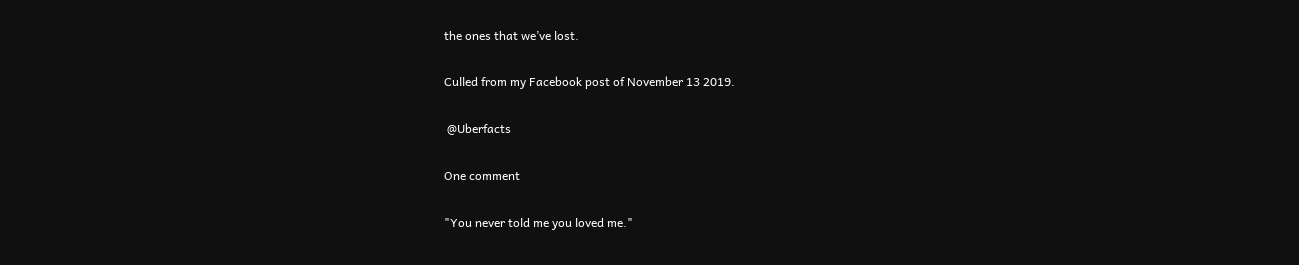the ones that we’ve lost.

Culled from my Facebook post of November 13 2019.

 @Uberfacts

One comment

"You never told me you loved me."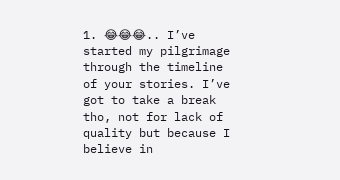1. 😂😂😂.. I’ve started my pilgrimage through the timeline of your stories. I’ve got to take a break tho, not for lack of quality but because I believe in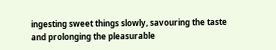ingesting sweet things slowly, savouring the taste and prolonging the pleasurable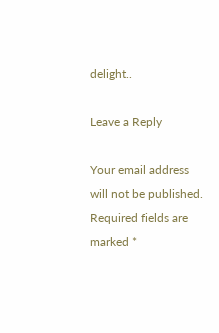delight..

Leave a Reply

Your email address will not be published. Required fields are marked *